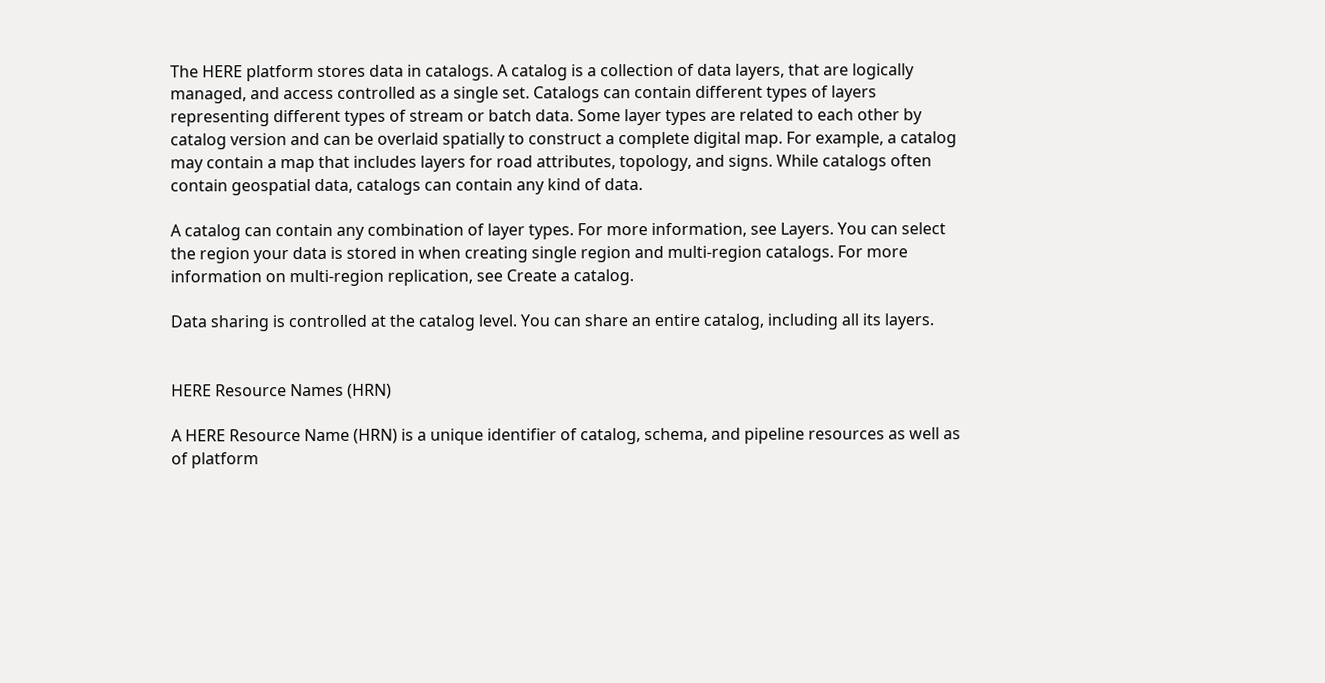The HERE platform stores data in catalogs. A catalog is a collection of data layers, that are logically managed, and access controlled as a single set. Catalogs can contain different types of layers representing different types of stream or batch data. Some layer types are related to each other by catalog version and can be overlaid spatially to construct a complete digital map. For example, a catalog may contain a map that includes layers for road attributes, topology, and signs. While catalogs often contain geospatial data, catalogs can contain any kind of data.

A catalog can contain any combination of layer types. For more information, see Layers. You can select the region your data is stored in when creating single region and multi-region catalogs. For more information on multi-region replication, see Create a catalog.

Data sharing is controlled at the catalog level. You can share an entire catalog, including all its layers.


HERE Resource Names (HRN)

A HERE Resource Name (HRN) is a unique identifier of catalog, schema, and pipeline resources as well as of platform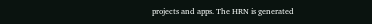projects and apps. The HRN is generated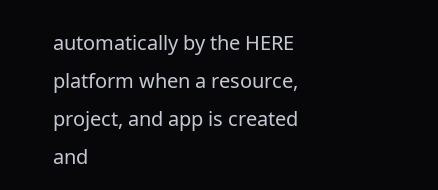automatically by the HERE platform when a resource, project, and app is created and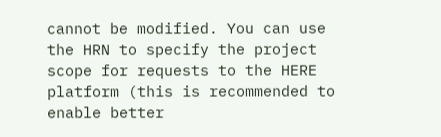cannot be modified. You can use the HRN to specify the project scope for requests to the HERE platform (this is recommended to enable better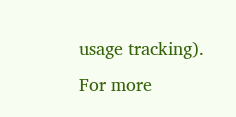usage tracking). For more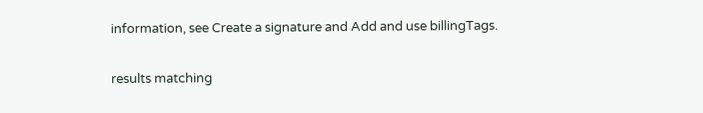information, see Create a signature and Add and use billingTags.

results matching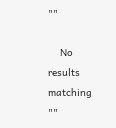""

    No results matching ""